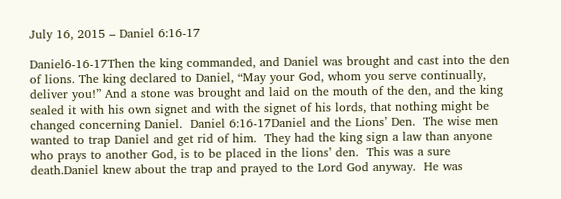July 16, 2015 – Daniel 6:16-17

Daniel6-16-17Then the king commanded, and Daniel was brought and cast into the den of lions. The king declared to Daniel, “May your God, whom you serve continually, deliver you!” And a stone was brought and laid on the mouth of the den, and the king sealed it with his own signet and with the signet of his lords, that nothing might be changed concerning Daniel.  Daniel 6:16-17Daniel and the Lions’ Den.  The wise men wanted to trap Daniel and get rid of him.  They had the king sign a law than anyone who prays to another God, is to be placed in the lions’ den.  This was a sure death.Daniel knew about the trap and prayed to the Lord God anyway.  He was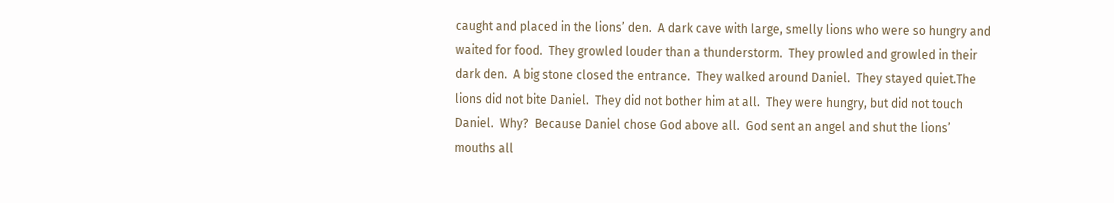caught and placed in the lions’ den.  A dark cave with large, smelly lions who were so hungry and waited for food.  They growled louder than a thunderstorm.  They prowled and growled in their dark den.  A big stone closed the entrance.  They walked around Daniel.  They stayed quiet.The lions did not bite Daniel.  They did not bother him at all.  They were hungry, but did not touch Daniel.  Why?  Because Daniel chose God above all.  God sent an angel and shut the lions’ mouths all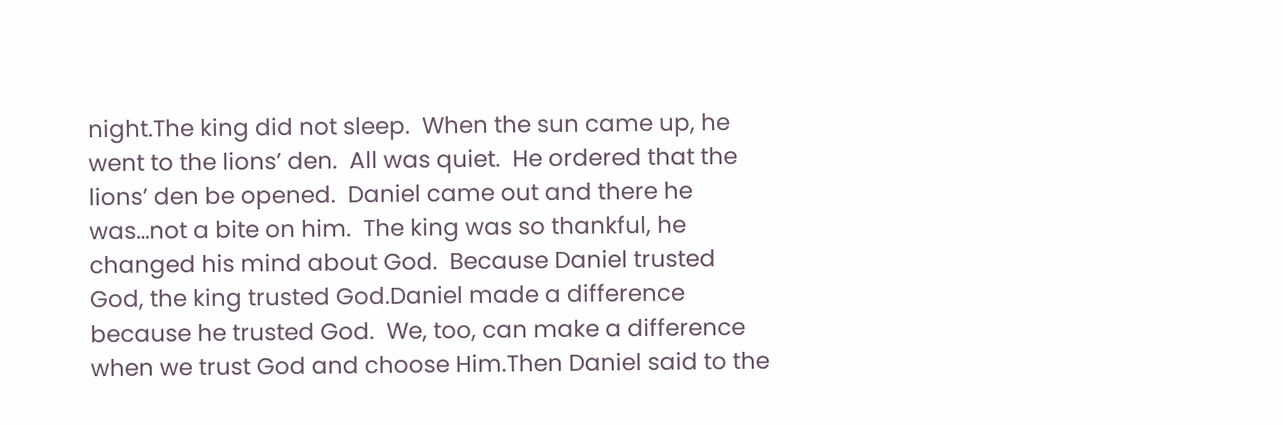night.The king did not sleep.  When the sun came up, he went to the lions’ den.  All was quiet.  He ordered that the lions’ den be opened.  Daniel came out and there he was…not a bite on him.  The king was so thankful, he changed his mind about God.  Because Daniel trusted God, the king trusted God.Daniel made a difference because he trusted God.  We, too, can make a difference when we trust God and choose Him.Then Daniel said to the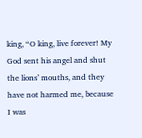king, “O king, live forever! My God sent his angel and shut the lions’ mouths, and they have not harmed me, because I was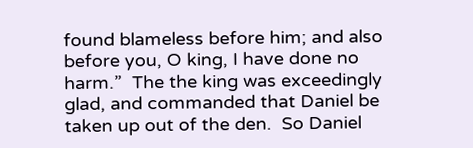found blameless before him; and also before you, O king, I have done no harm.”  The the king was exceedingly glad, and commanded that Daniel be taken up out of the den.  So Daniel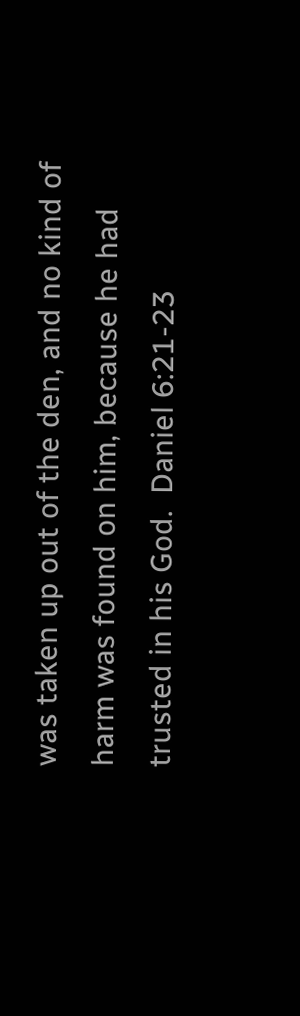was taken up out of the den, and no kind of harm was found on him, because he had trusted in his God.  Daniel 6:21-23